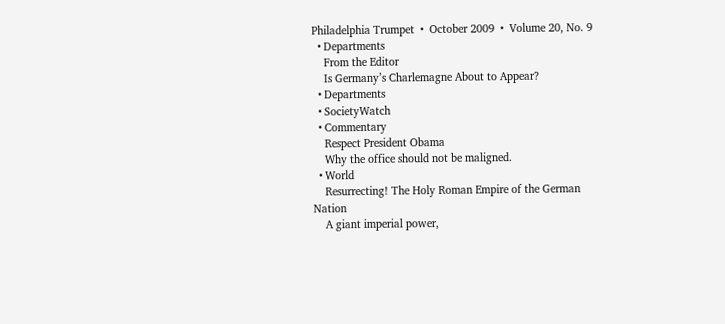Philadelphia Trumpet  •  October 2009  •  Volume 20, No. 9
  • Departments
    From the Editor
    Is Germany’s Charlemagne About to Appear?
  • Departments
  • SocietyWatch
  • Commentary
    Respect President Obama
    Why the office should not be maligned.
  • World
    Resurrecting! The Holy Roman Empire of the German Nation
    A giant imperial power,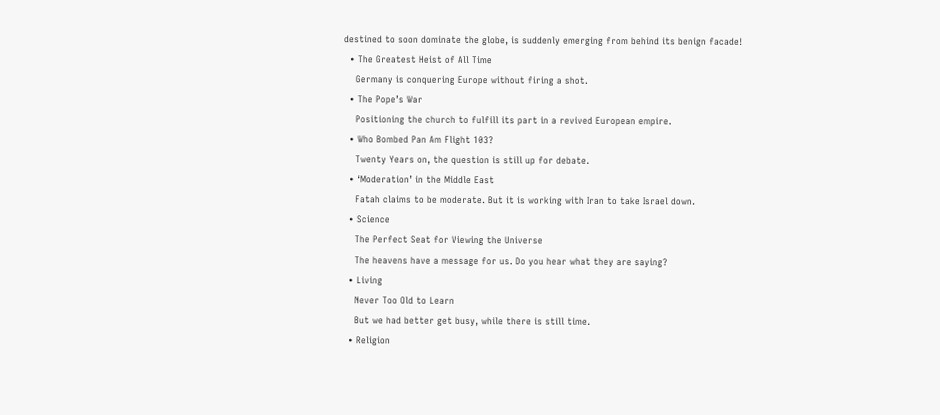destined to soon dominate the globe, is suddenly emerging from behind its benign facade!
  • The Greatest Heist of All Time
    Germany is conquering Europe without firing a shot.
  • The Pope’s War
    Positioning the church to fulfill its part in a revived European empire.
  • Who Bombed Pan Am Flight 103?
    Twenty Years on, the question is still up for debate.
  • ‘Moderation’ in the Middle East
    Fatah claims to be moderate. But it is working with Iran to take Israel down.
  • Science
    The Perfect Seat for Viewing the Universe
    The heavens have a message for us. Do you hear what they are saying?
  • Living
    Never Too Old to Learn
    But we had better get busy, while there is still time.
  • Religion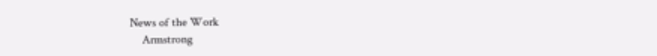News of the Work
    Armstrong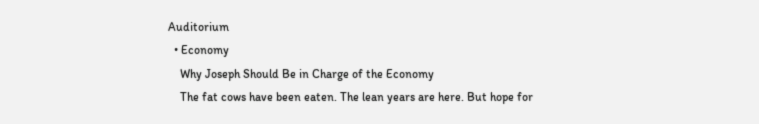Auditorium
  • Economy
    Why Joseph Should Be in Charge of the Economy
    The fat cows have been eaten. The lean years are here. But hope for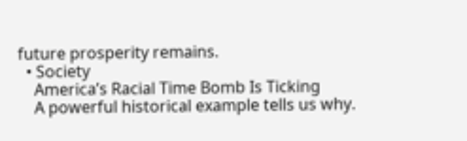future prosperity remains.
  • Society
    America’s Racial Time Bomb Is Ticking
    A powerful historical example tells us why.